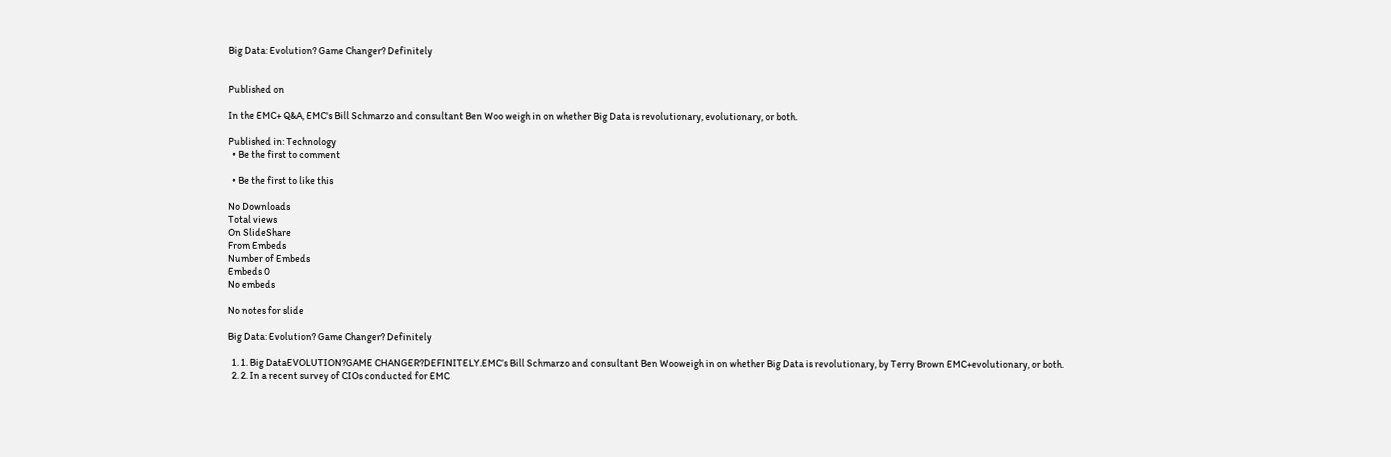Big Data: Evolution? Game Changer? Definitely


Published on

In the EMC+ Q&A, EMC's Bill Schmarzo and consultant Ben Woo weigh in on whether Big Data is revolutionary, evolutionary, or both.

Published in: Technology
  • Be the first to comment

  • Be the first to like this

No Downloads
Total views
On SlideShare
From Embeds
Number of Embeds
Embeds 0
No embeds

No notes for slide

Big Data: Evolution? Game Changer? Definitely

  1. 1. Big DataEVOLUTION?GAME CHANGER?DEFINITELY.EMC’s Bill Schmarzo and consultant Ben Wooweigh in on whether Big Data is revolutionary, by Terry Brown EMC+evolutionary, or both.
  2. 2. In a recent survey of CIOs conducted for EMC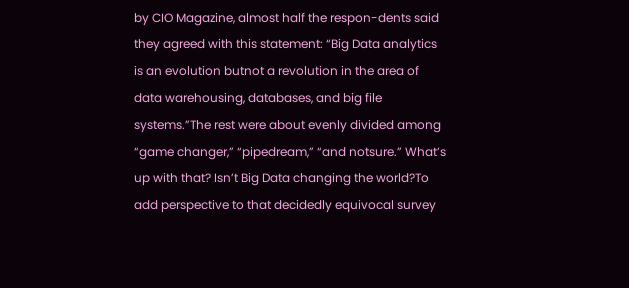by CIO Magazine, almost half the respon-dents said they agreed with this statement: “Big Data analytics is an evolution butnot a revolution in the area of data warehousing, databases, and big file systems.”The rest were about evenly divided among “game changer,” “pipedream,” “and notsure.” What’s up with that? Isn’t Big Data changing the world?To add perspective to that decidedly equivocal survey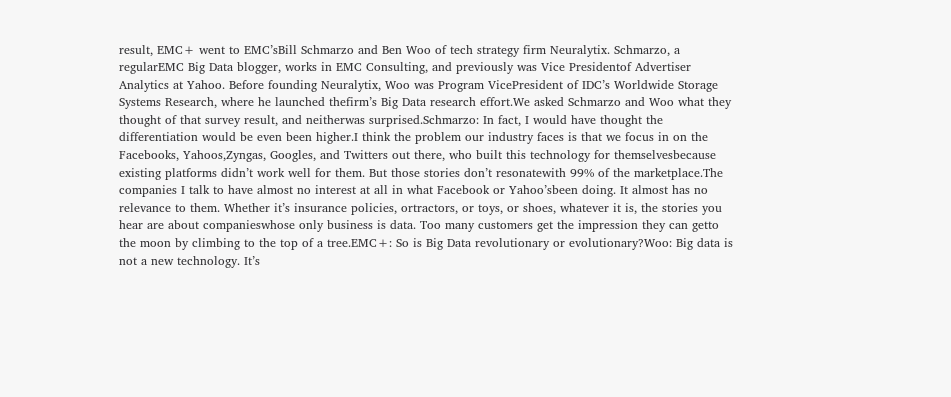result, EMC+ went to EMC’sBill Schmarzo and Ben Woo of tech strategy firm Neuralytix. Schmarzo, a regularEMC Big Data blogger, works in EMC Consulting, and previously was Vice Presidentof Advertiser Analytics at Yahoo. Before founding Neuralytix, Woo was Program VicePresident of IDC’s Worldwide Storage Systems Research, where he launched thefirm’s Big Data research effort.We asked Schmarzo and Woo what they thought of that survey result, and neitherwas surprised.Schmarzo: In fact, I would have thought the differentiation would be even been higher.I think the problem our industry faces is that we focus in on the Facebooks, Yahoos,Zyngas, Googles, and Twitters out there, who built this technology for themselvesbecause existing platforms didn’t work well for them. But those stories don’t resonatewith 99% of the marketplace.The companies I talk to have almost no interest at all in what Facebook or Yahoo’sbeen doing. It almost has no relevance to them. Whether it’s insurance policies, ortractors, or toys, or shoes, whatever it is, the stories you hear are about companieswhose only business is data. Too many customers get the impression they can getto the moon by climbing to the top of a tree.EMC+: So is Big Data revolutionary or evolutionary?Woo: Big data is not a new technology. It’s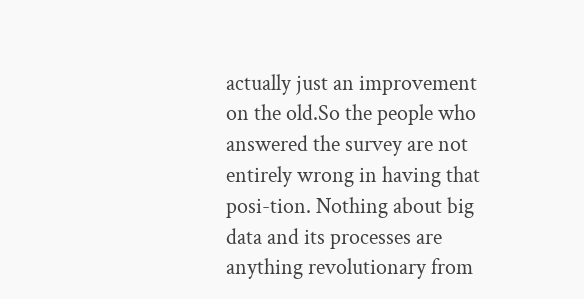actually just an improvement on the old.So the people who answered the survey are not entirely wrong in having that posi-tion. Nothing about big data and its processes are anything revolutionary from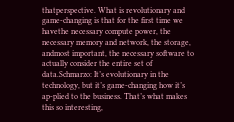thatperspective. What is revolutionary and game-changing is that for the first time we havethe necessary compute power, the necessary memory and network, the storage, andmost important, the necessary software to actually consider the entire set of data.Schmarzo: It’s evolutionary in the technology, but it’s game-changing how it’s ap-plied to the business. That’s what makes this so interesting,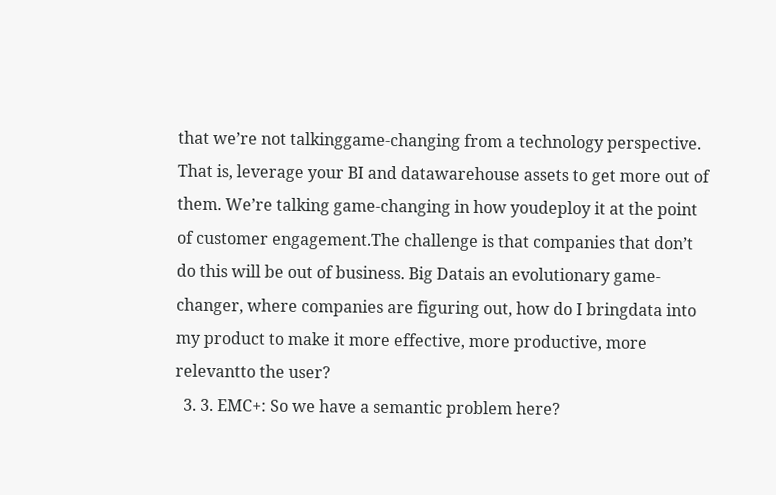that we’re not talkinggame-changing from a technology perspective. That is, leverage your BI and datawarehouse assets to get more out of them. We’re talking game-changing in how youdeploy it at the point of customer engagement.The challenge is that companies that don’t do this will be out of business. Big Datais an evolutionary game-changer, where companies are figuring out, how do I bringdata into my product to make it more effective, more productive, more relevantto the user?
  3. 3. EMC+: So we have a semantic problem here?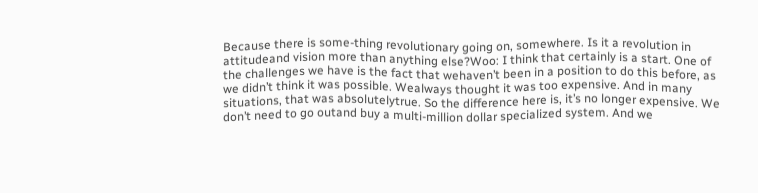Because there is some-thing revolutionary going on, somewhere. Is it a revolution in attitudeand vision more than anything else?Woo: I think that certainly is a start. One of the challenges we have is the fact that wehaven’t been in a position to do this before, as we didn’t think it was possible. Wealways thought it was too expensive. And in many situations, that was absolutelytrue. So the difference here is, it’s no longer expensive. We don’t need to go outand buy a multi-million dollar specialized system. And we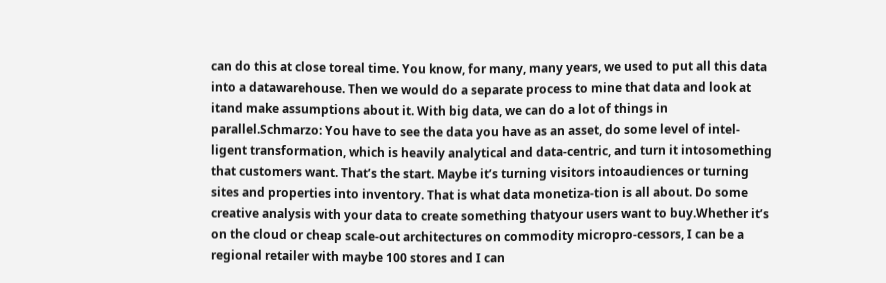can do this at close toreal time. You know, for many, many years, we used to put all this data into a datawarehouse. Then we would do a separate process to mine that data and look at itand make assumptions about it. With big data, we can do a lot of things in parallel.Schmarzo: You have to see the data you have as an asset, do some level of intel-ligent transformation, which is heavily analytical and data-centric, and turn it intosomething that customers want. That’s the start. Maybe it’s turning visitors intoaudiences or turning sites and properties into inventory. That is what data monetiza-tion is all about. Do some creative analysis with your data to create something thatyour users want to buy.Whether it’s on the cloud or cheap scale-out architectures on commodity micropro-cessors, I can be a regional retailer with maybe 100 stores and I can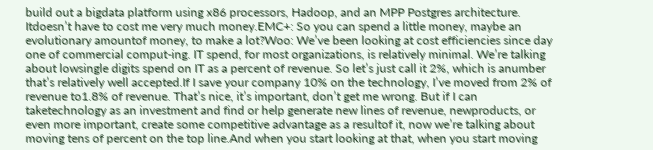build out a bigdata platform using x86 processors, Hadoop, and an MPP Postgres architecture. Itdoesn’t have to cost me very much money.EMC+: So you can spend a little money, maybe an evolutionary amountof money, to make a lot?Woo: We’ve been looking at cost efficiencies since day one of commercial comput-ing. IT spend, for most organizations, is relatively minimal. We’re talking about lowsingle digits spend on IT as a percent of revenue. So let’s just call it 2%, which is anumber that’s relatively well accepted.If I save your company 10% on the technology, I’ve moved from 2% of revenue to1.8% of revenue. That’s nice, it’s important, don’t get me wrong. But if I can taketechnology as an investment and find or help generate new lines of revenue, newproducts, or even more important, create some competitive advantage as a resultof it, now we’re talking about moving tens of percent on the top line.And when you start looking at that, when you start moving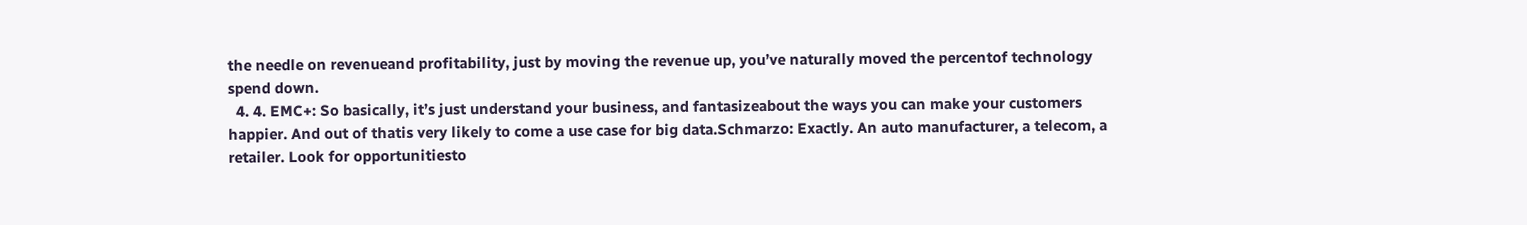the needle on revenueand profitability, just by moving the revenue up, you’ve naturally moved the percentof technology spend down.
  4. 4. EMC+: So basically, it’s just understand your business, and fantasizeabout the ways you can make your customers happier. And out of thatis very likely to come a use case for big data.Schmarzo: Exactly. An auto manufacturer, a telecom, a retailer. Look for opportunitiesto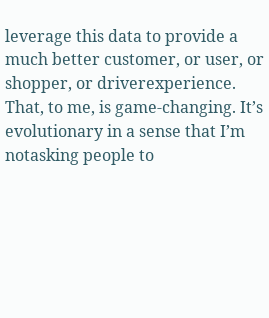leverage this data to provide a much better customer, or user, or shopper, or driverexperience. That, to me, is game-changing. It’s evolutionary in a sense that I’m notasking people to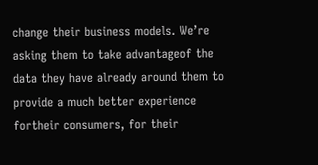change their business models. We’re asking them to take advantageof the data they have already around them to provide a much better experience fortheir consumers, for their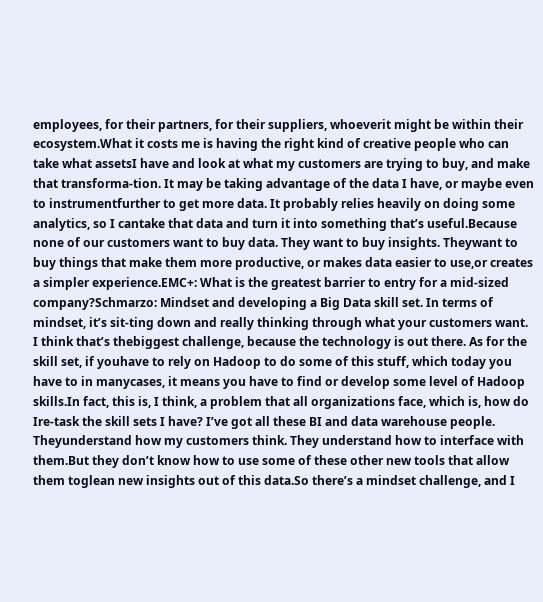employees, for their partners, for their suppliers, whoeverit might be within their ecosystem.What it costs me is having the right kind of creative people who can take what assetsI have and look at what my customers are trying to buy, and make that transforma-tion. It may be taking advantage of the data I have, or maybe even to instrumentfurther to get more data. It probably relies heavily on doing some analytics, so I cantake that data and turn it into something that’s useful.Because none of our customers want to buy data. They want to buy insights. Theywant to buy things that make them more productive, or makes data easier to use,or creates a simpler experience.EMC+: What is the greatest barrier to entry for a mid-sized company?Schmarzo: Mindset and developing a Big Data skill set. In terms of mindset, it’s sit-ting down and really thinking through what your customers want. I think that’s thebiggest challenge, because the technology is out there. As for the skill set, if youhave to rely on Hadoop to do some of this stuff, which today you have to in manycases, it means you have to find or develop some level of Hadoop skills.In fact, this is, I think, a problem that all organizations face, which is, how do Ire-task the skill sets I have? I’ve got all these BI and data warehouse people. Theyunderstand how my customers think. They understand how to interface with them.But they don’t know how to use some of these other new tools that allow them toglean new insights out of this data.So there’s a mindset challenge, and I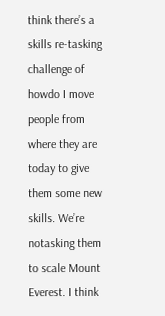think there’s a skills re-tasking challenge of howdo I move people from where they are today to give them some new skills. We’re notasking them to scale Mount Everest. I think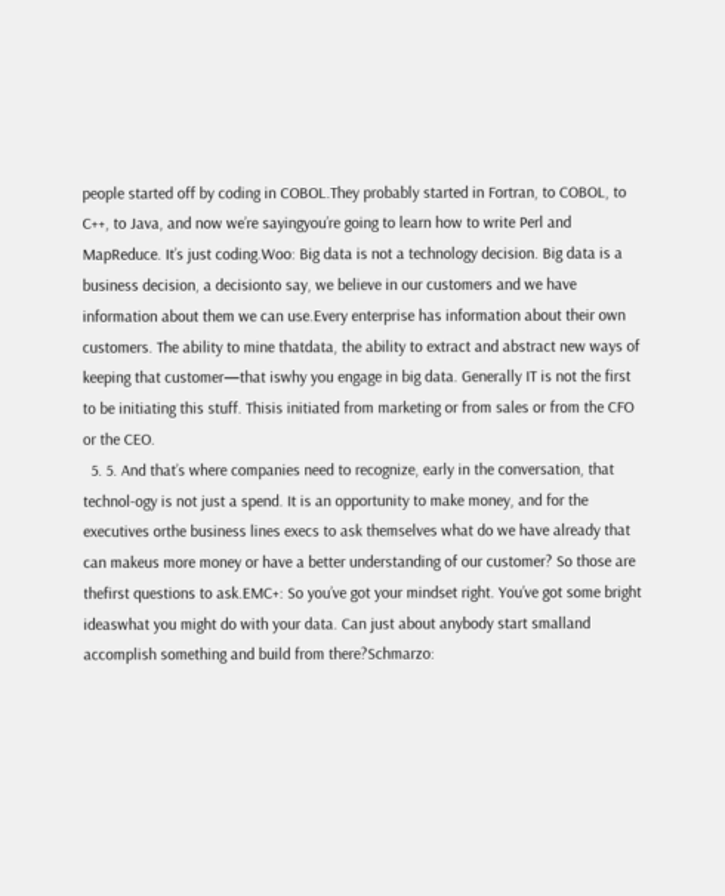people started off by coding in COBOL.They probably started in Fortran, to COBOL, to C++, to Java, and now we’re sayingyou’re going to learn how to write Perl and MapReduce. It’s just coding.Woo: Big data is not a technology decision. Big data is a business decision, a decisionto say, we believe in our customers and we have information about them we can use.Every enterprise has information about their own customers. The ability to mine thatdata, the ability to extract and abstract new ways of keeping that customer—that iswhy you engage in big data. Generally IT is not the first to be initiating this stuff. Thisis initiated from marketing or from sales or from the CFO or the CEO.
  5. 5. And that’s where companies need to recognize, early in the conversation, that technol-ogy is not just a spend. It is an opportunity to make money, and for the executives orthe business lines execs to ask themselves what do we have already that can makeus more money or have a better understanding of our customer? So those are thefirst questions to ask.EMC+: So you’ve got your mindset right. You’ve got some bright ideaswhat you might do with your data. Can just about anybody start smalland accomplish something and build from there?Schmarzo: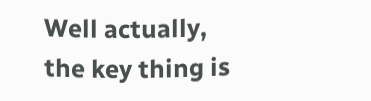Well actually, the key thing is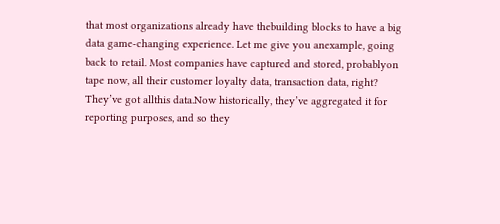that most organizations already have thebuilding blocks to have a big data game-changing experience. Let me give you anexample, going back to retail. Most companies have captured and stored, probablyon tape now, all their customer loyalty data, transaction data, right? They’ve got allthis data.Now historically, they’ve aggregated it for reporting purposes, and so they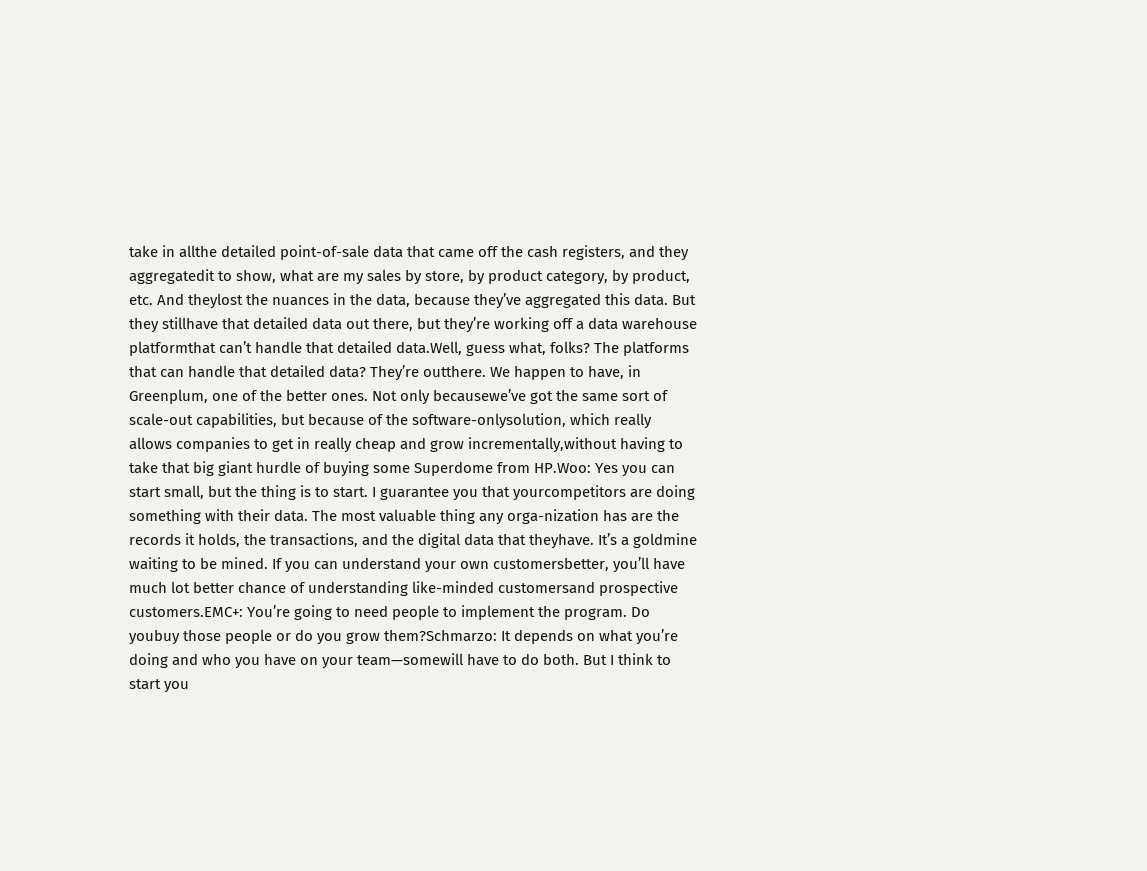take in allthe detailed point-of-sale data that came off the cash registers, and they aggregatedit to show, what are my sales by store, by product category, by product, etc. And theylost the nuances in the data, because they’ve aggregated this data. But they stillhave that detailed data out there, but they’re working off a data warehouse platformthat can’t handle that detailed data.Well, guess what, folks? The platforms that can handle that detailed data? They’re outthere. We happen to have, in Greenplum, one of the better ones. Not only becausewe’ve got the same sort of scale-out capabilities, but because of the software-onlysolution, which really allows companies to get in really cheap and grow incrementally,without having to take that big giant hurdle of buying some Superdome from HP.Woo: Yes you can start small, but the thing is to start. I guarantee you that yourcompetitors are doing something with their data. The most valuable thing any orga-nization has are the records it holds, the transactions, and the digital data that theyhave. It’s a goldmine waiting to be mined. If you can understand your own customersbetter, you’ll have much lot better chance of understanding like-minded customersand prospective customers.EMC+: You’re going to need people to implement the program. Do youbuy those people or do you grow them?Schmarzo: It depends on what you’re doing and who you have on your team—somewill have to do both. But I think to start you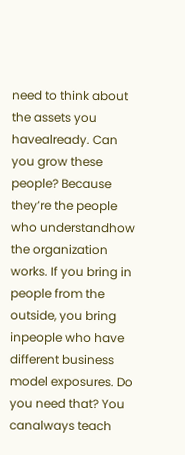need to think about the assets you havealready. Can you grow these people? Because they’re the people who understandhow the organization works. If you bring in people from the outside, you bring inpeople who have different business model exposures. Do you need that? You canalways teach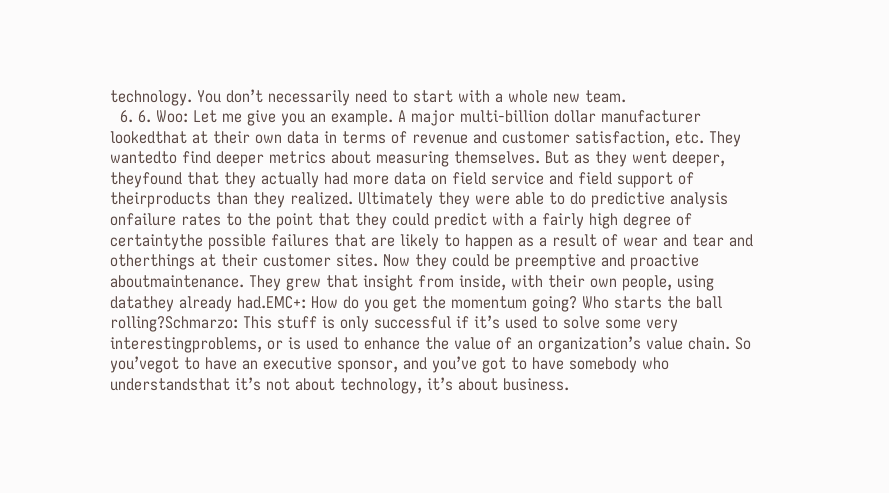technology. You don’t necessarily need to start with a whole new team.
  6. 6. Woo: Let me give you an example. A major multi-billion dollar manufacturer lookedthat at their own data in terms of revenue and customer satisfaction, etc. They wantedto find deeper metrics about measuring themselves. But as they went deeper, theyfound that they actually had more data on field service and field support of theirproducts than they realized. Ultimately they were able to do predictive analysis onfailure rates to the point that they could predict with a fairly high degree of certaintythe possible failures that are likely to happen as a result of wear and tear and otherthings at their customer sites. Now they could be preemptive and proactive aboutmaintenance. They grew that insight from inside, with their own people, using datathey already had.EMC+: How do you get the momentum going? Who starts the ball rolling?Schmarzo: This stuff is only successful if it’s used to solve some very interestingproblems, or is used to enhance the value of an organization’s value chain. So you’vegot to have an executive sponsor, and you’ve got to have somebody who understandsthat it’s not about technology, it’s about business.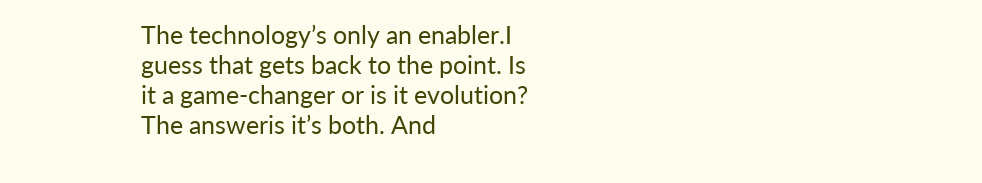The technology’s only an enabler.I guess that gets back to the point. Is it a game-changer or is it evolution? The answeris it’s both. And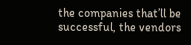the companies that’ll be successful, the vendors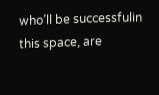who’ll be successfulin this space, are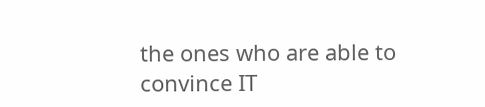the ones who are able to convince IT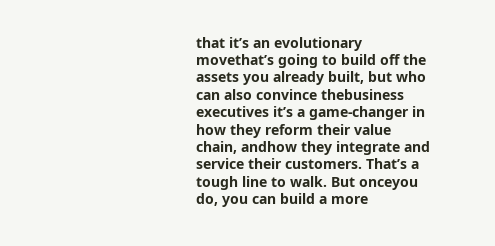that it’s an evolutionary movethat’s going to build off the assets you already built, but who can also convince thebusiness executives it’s a game-changer in how they reform their value chain, andhow they integrate and service their customers. That’s a tough line to walk. But onceyou do, you can build a more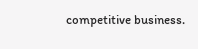competitive business.